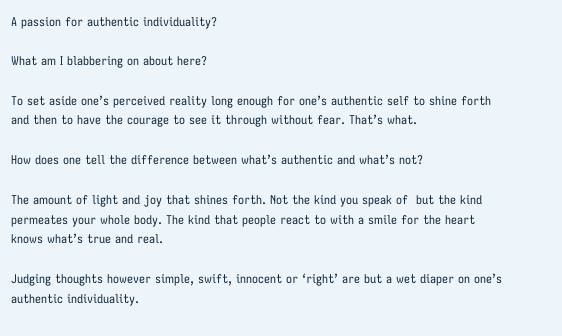A passion for authentic individuality?

What am I blabbering on about here?

To set aside one’s perceived reality long enough for one’s authentic self to shine forth and then to have the courage to see it through without fear. That’s what.

How does one tell the difference between what’s authentic and what’s not?

The amount of light and joy that shines forth. Not the kind you speak of  but the kind permeates your whole body. The kind that people react to with a smile for the heart knows what’s true and real.

Judging thoughts however simple, swift, innocent or ‘right’ are but a wet diaper on one’s authentic individuality.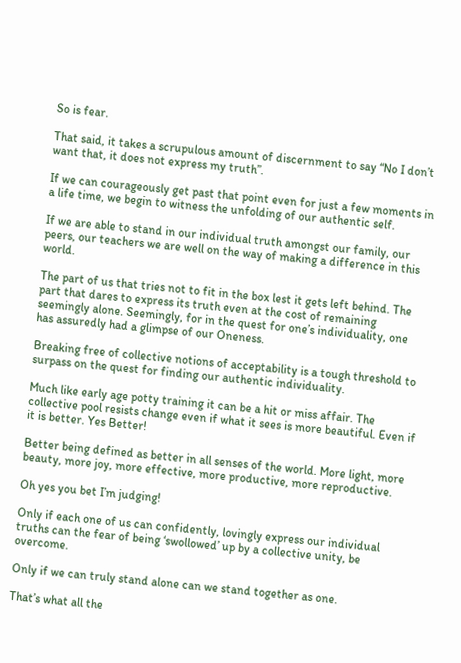So is fear.

That said, it takes a scrupulous amount of discernment to say “No I don’t want that, it does not express my truth”.

If we can courageously get past that point even for just a few moments in a life time, we begin to witness the unfolding of our authentic self.

If we are able to stand in our individual truth amongst our family, our peers, our teachers we are well on the way of making a difference in this world.

The part of us that tries not to fit in the box lest it gets left behind. The part that dares to express its truth even at the cost of remaining seemingly alone. Seemingly, for in the quest for one’s individuality, one has assuredly had a glimpse of our Oneness.

Breaking free of collective notions of acceptability is a tough threshold to surpass on the quest for finding our authentic individuality.

Much like early age potty training it can be a hit or miss affair. The collective pool resists change even if what it sees is more beautiful. Even if it is better. Yes Better!

Better being defined as better in all senses of the world. More light, more beauty, more joy, more effective, more productive, more reproductive.

Oh yes you bet I’m judging!

Only if each one of us can confidently, lovingly express our individual truths can the fear of being ‘swollowed’ up by a collective unity, be overcome.

Only if we can truly stand alone can we stand together as one.

That’s what all the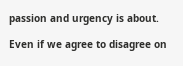passion and urgency is about.

Even if we agree to disagree on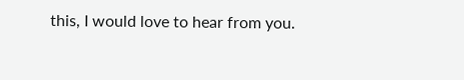this, I would love to hear from you.